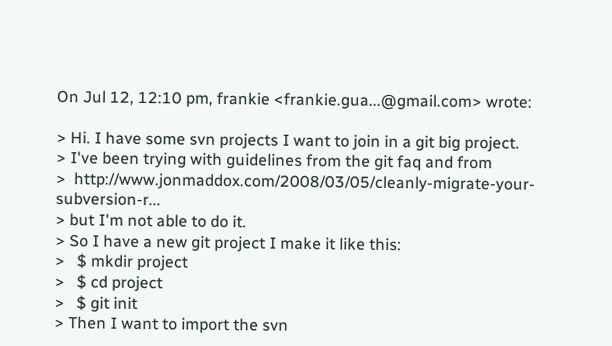On Jul 12, 12:10 pm, frankie <frankie.gua...@gmail.com> wrote:

> Hi. I have some svn projects I want to join in a git big project.
> I've been trying with guidelines from the git faq and from
>  http://www.jonmaddox.com/2008/03/05/cleanly-migrate-your-subversion-r...
> but I'm not able to do it.
> So I have a new git project I make it like this:
>   $ mkdir project
>   $ cd project
>   $ git init
> Then I want to import the svn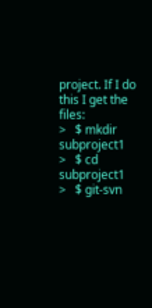project. If I do this I get the files:
>   $ mkdir subproject1
>   $ cd subproject1
>   $ git-svn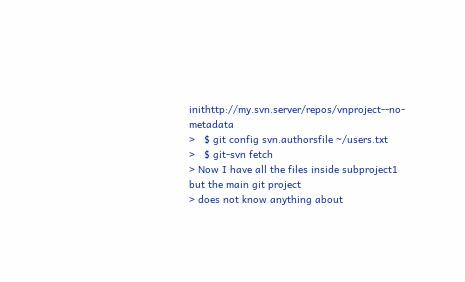inithttp://my.svn.server/repos/vnproject--no-metadata
>   $ git config svn.authorsfile ~/users.txt
>   $ git-svn fetch
> Now I have all the files inside subproject1 but the main git project
> does not know anything about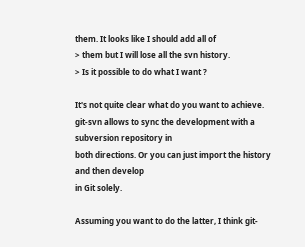them. It looks like I should add all of
> them but I will lose all the svn history.
> Is it possible to do what I want ?

It's not quite clear what do you want to achieve.
git-svn allows to sync the development with a subversion repository in
both directions. Or you can just import the history and then develop
in Git solely.

Assuming you want to do the latter, I think git-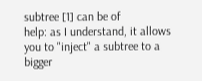subtree [1] can be of
help: as I understand, it allows you to "inject" a subtree to a bigger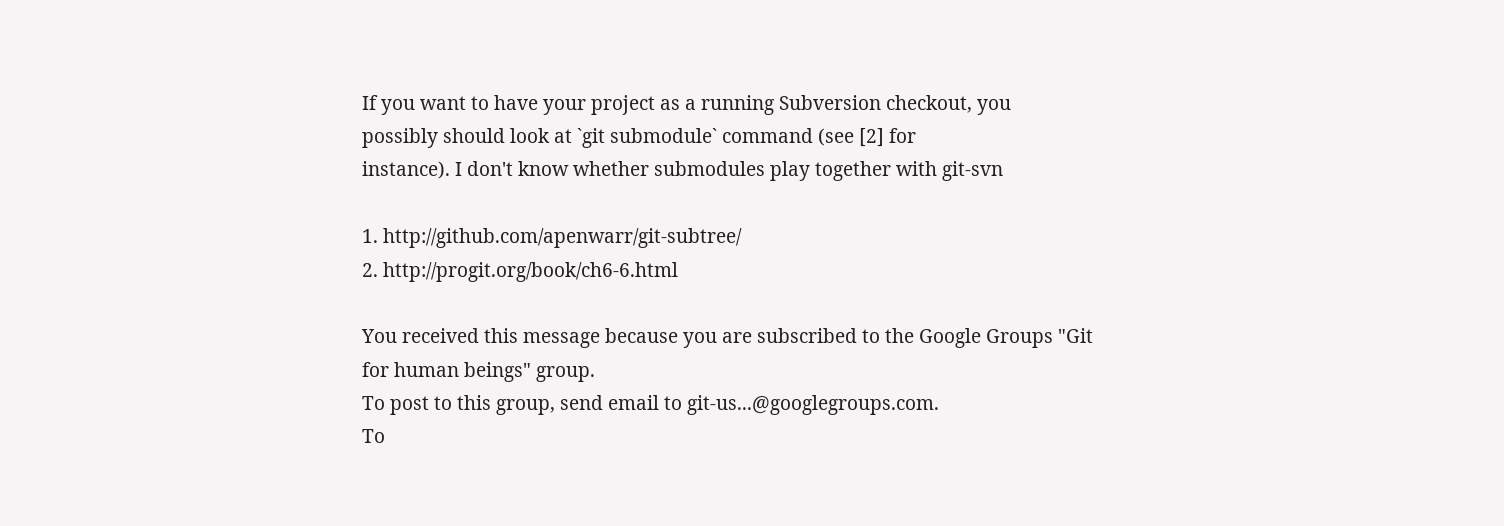If you want to have your project as a running Subversion checkout, you
possibly should look at `git submodule` command (see [2] for
instance). I don't know whether submodules play together with git-svn

1. http://github.com/apenwarr/git-subtree/
2. http://progit.org/book/ch6-6.html

You received this message because you are subscribed to the Google Groups "Git
for human beings" group.
To post to this group, send email to git-us...@googlegroups.com.
To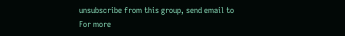unsubscribe from this group, send email to
For more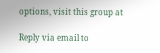options, visit this group at

Reply via email to